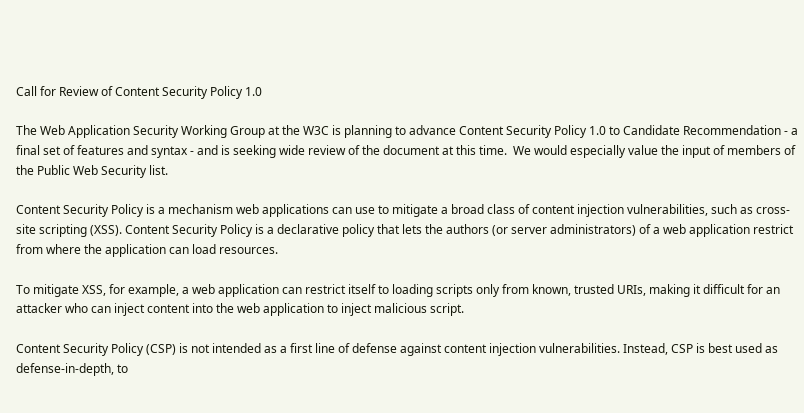Call for Review of Content Security Policy 1.0

The Web Application Security Working Group at the W3C is planning to advance Content Security Policy 1.0 to Candidate Recommendation - a final set of features and syntax - and is seeking wide review of the document at this time.  We would especially value the input of members of the Public Web Security list.

Content Security Policy is a mechanism web applications can use to mitigate a broad class of content injection vulnerabilities, such as cross-site scripting (XSS). Content Security Policy is a declarative policy that lets the authors (or server administrators) of a web application restrict from where the application can load resources.

To mitigate XSS, for example, a web application can restrict itself to loading scripts only from known, trusted URIs, making it difficult for an attacker who can inject content into the web application to inject malicious script.

Content Security Policy (CSP) is not intended as a first line of defense against content injection vulnerabilities. Instead, CSP is best used as defense-in-depth, to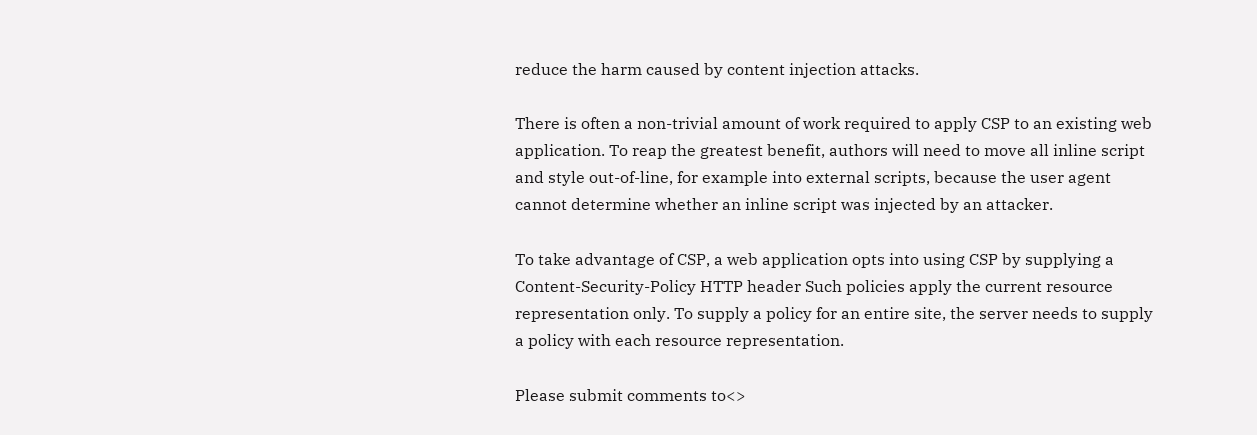reduce the harm caused by content injection attacks.

There is often a non-trivial amount of work required to apply CSP to an existing web application. To reap the greatest benefit, authors will need to move all inline script and style out-of-line, for example into external scripts, because the user agent cannot determine whether an inline script was injected by an attacker.

To take advantage of CSP, a web application opts into using CSP by supplying a Content-Security-Policy HTTP header Such policies apply the current resource representation only. To supply a policy for an entire site, the server needs to supply a policy with each resource representation.

Please submit comments to<>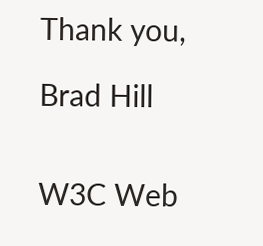Thank you,

Brad Hill


W3C Web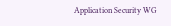Application Security WG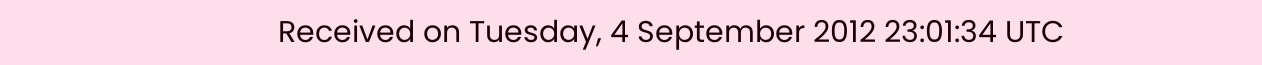Received on Tuesday, 4 September 2012 23:01:34 UTC